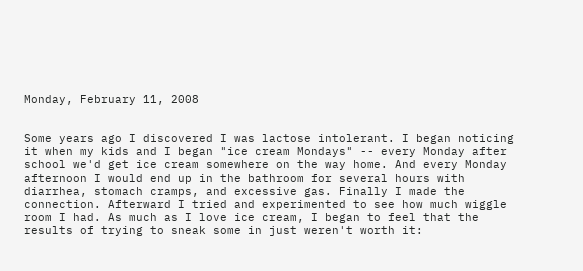Monday, February 11, 2008


Some years ago I discovered I was lactose intolerant. I began noticing it when my kids and I began "ice cream Mondays" -- every Monday after school we'd get ice cream somewhere on the way home. And every Monday afternoon I would end up in the bathroom for several hours with diarrhea, stomach cramps, and excessive gas. Finally I made the connection. Afterward I tried and experimented to see how much wiggle room I had. As much as I love ice cream, I began to feel that the results of trying to sneak some in just weren't worth it: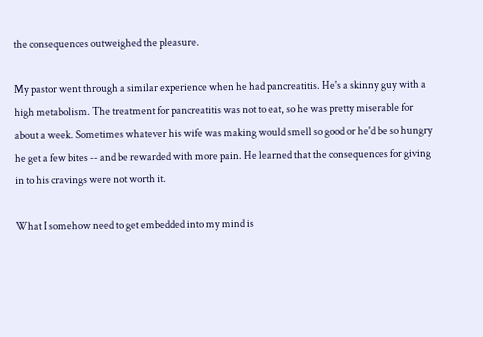the consequences outweighed the pleasure.

My pastor went through a similar experience when he had pancreatitis. He's a skinny guy with a high metabolism. The treatment for pancreatitis was not to eat, so he was pretty miserable for about a week. Sometimes whatever his wife was making would smell so good or he'd be so hungry he get a few bites -- and be rewarded with more pain. He learned that the consequences for giving in to his cravings were not worth it.

What I somehow need to get embedded into my mind is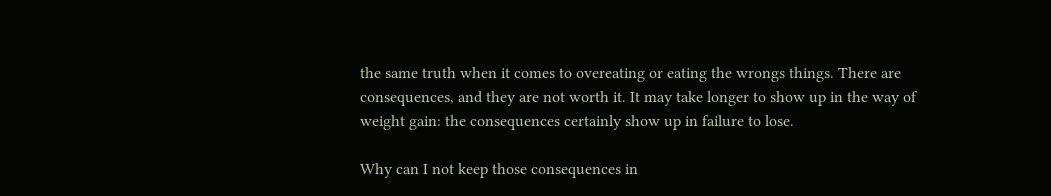the same truth when it comes to overeating or eating the wrongs things. There are consequences, and they are not worth it. It may take longer to show up in the way of weight gain: the consequences certainly show up in failure to lose.

Why can I not keep those consequences in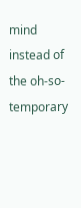mind instead of the oh-so-temporary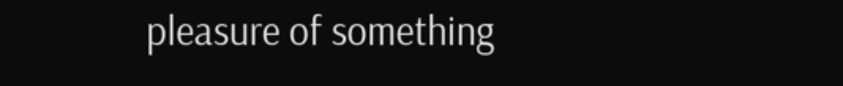pleasure of something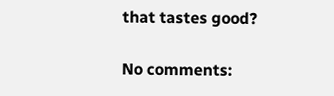that tastes good?

No comments: